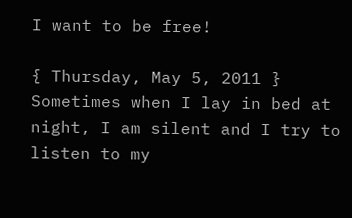I want to be free!

{ Thursday, May 5, 2011 }
Sometimes when I lay in bed at night, I am silent and I try to listen to my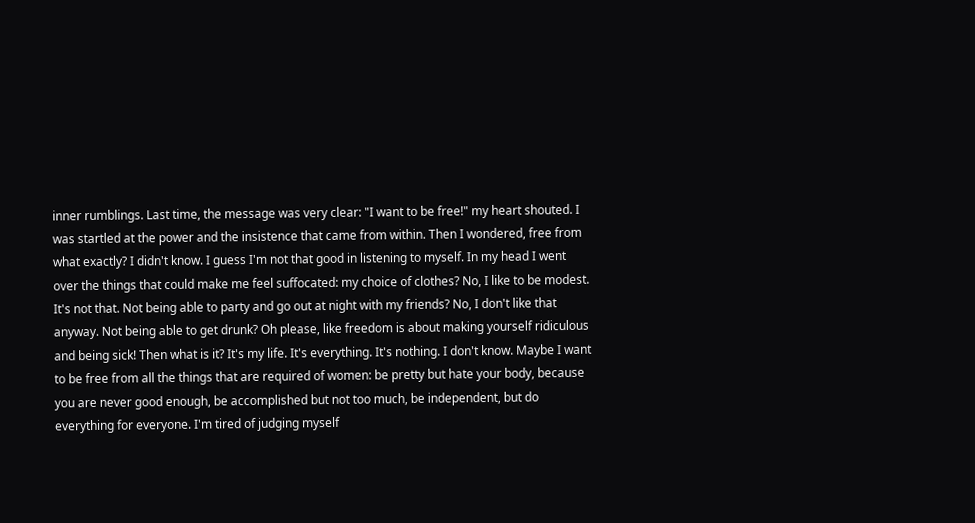inner rumblings. Last time, the message was very clear: "I want to be free!" my heart shouted. I was startled at the power and the insistence that came from within. Then I wondered, free from what exactly? I didn't know. I guess I'm not that good in listening to myself. In my head I went over the things that could make me feel suffocated: my choice of clothes? No, I like to be modest. It's not that. Not being able to party and go out at night with my friends? No, I don't like that anyway. Not being able to get drunk? Oh please, like freedom is about making yourself ridiculous and being sick! Then what is it? It's my life. It's everything. It's nothing. I don't know. Maybe I want to be free from all the things that are required of women: be pretty but hate your body, because you are never good enough, be accomplished but not too much, be independent, but do everything for everyone. I'm tired of judging myself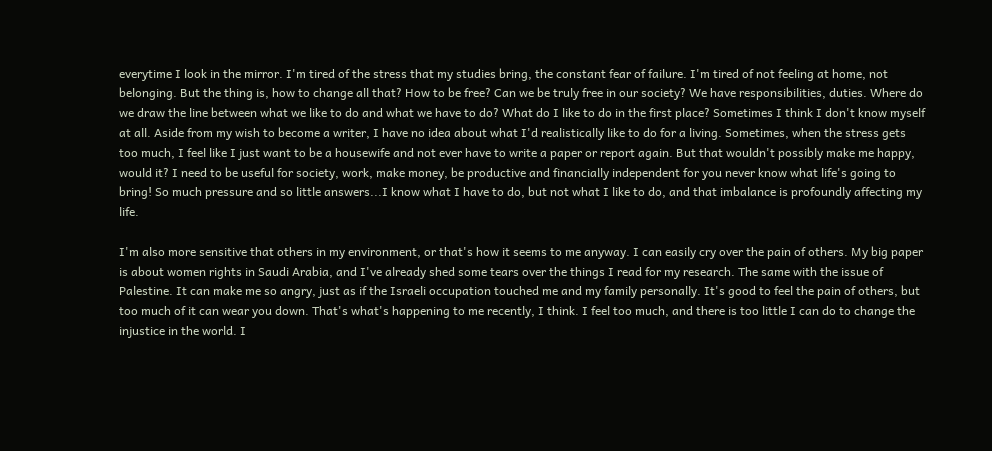everytime I look in the mirror. I'm tired of the stress that my studies bring, the constant fear of failure. I'm tired of not feeling at home, not belonging. But the thing is, how to change all that? How to be free? Can we be truly free in our society? We have responsibilities, duties. Where do we draw the line between what we like to do and what we have to do? What do I like to do in the first place? Sometimes I think I don't know myself at all. Aside from my wish to become a writer, I have no idea about what I'd realistically like to do for a living. Sometimes, when the stress gets too much, I feel like I just want to be a housewife and not ever have to write a paper or report again. But that wouldn't possibly make me happy, would it? I need to be useful for society, work, make money, be productive and financially independent for you never know what life's going to bring! So much pressure and so little answers...I know what I have to do, but not what I like to do, and that imbalance is profoundly affecting my life.

I'm also more sensitive that others in my environment, or that's how it seems to me anyway. I can easily cry over the pain of others. My big paper is about women rights in Saudi Arabia, and I've already shed some tears over the things I read for my research. The same with the issue of Palestine. It can make me so angry, just as if the Israeli occupation touched me and my family personally. It's good to feel the pain of others, but too much of it can wear you down. That's what's happening to me recently, I think. I feel too much, and there is too little I can do to change the injustice in the world. I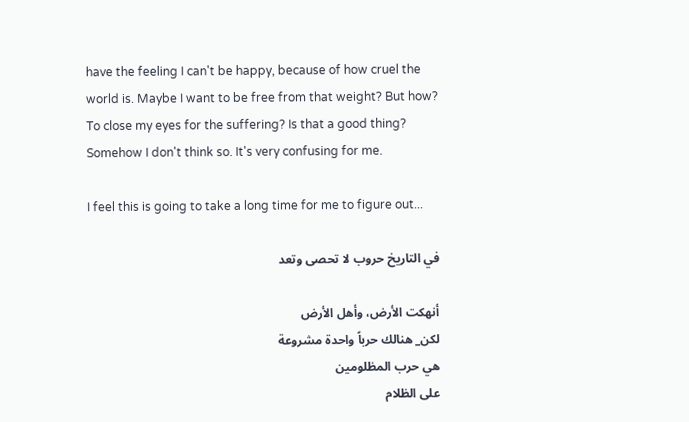have the feeling I can't be happy, because of how cruel the world is. Maybe I want to be free from that weight? But how? To close my eyes for the suffering? Is that a good thing? Somehow I don't think so. It's very confusing for me.

I feel this is going to take a long time for me to figure out...

في التاريخ حروب لا تحصى وتعد

أنهكت الأرض، وأهل الأرض
لكن_ هنالك حرباً واحدة مشروعة
هي حرب المظلومين
على الظلام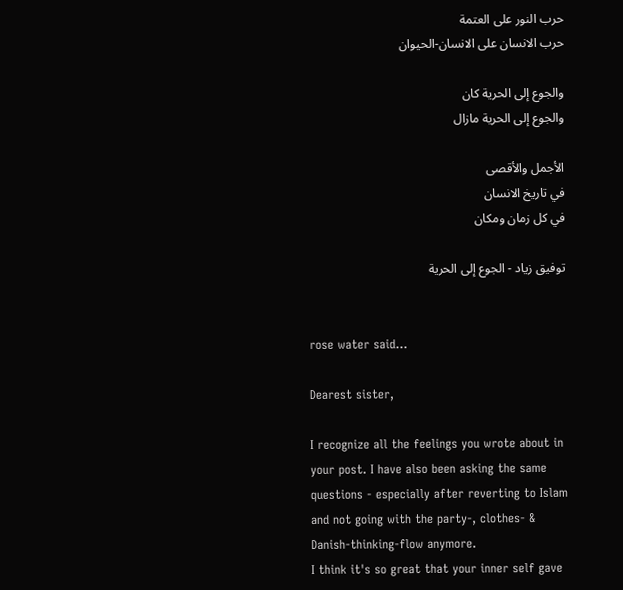حرب النور على العتمة
حرب الانسان على الانسان-الحيوان

والجوع إلى الحرية كان
والجوع إلى الحرية مازال

الأجمل والأقصى
في تاريخ الانسان
في كل زمان ومكان

توفيق زياد - الجوع إلى الحرية


rose water said...

Dearest sister,

I recognize all the feelings you wrote about in your post. I have also been asking the same questions - especially after reverting to Islam and not going with the party-, clothes- & Danish-thinking-flow anymore.
I think it's so great that your inner self gave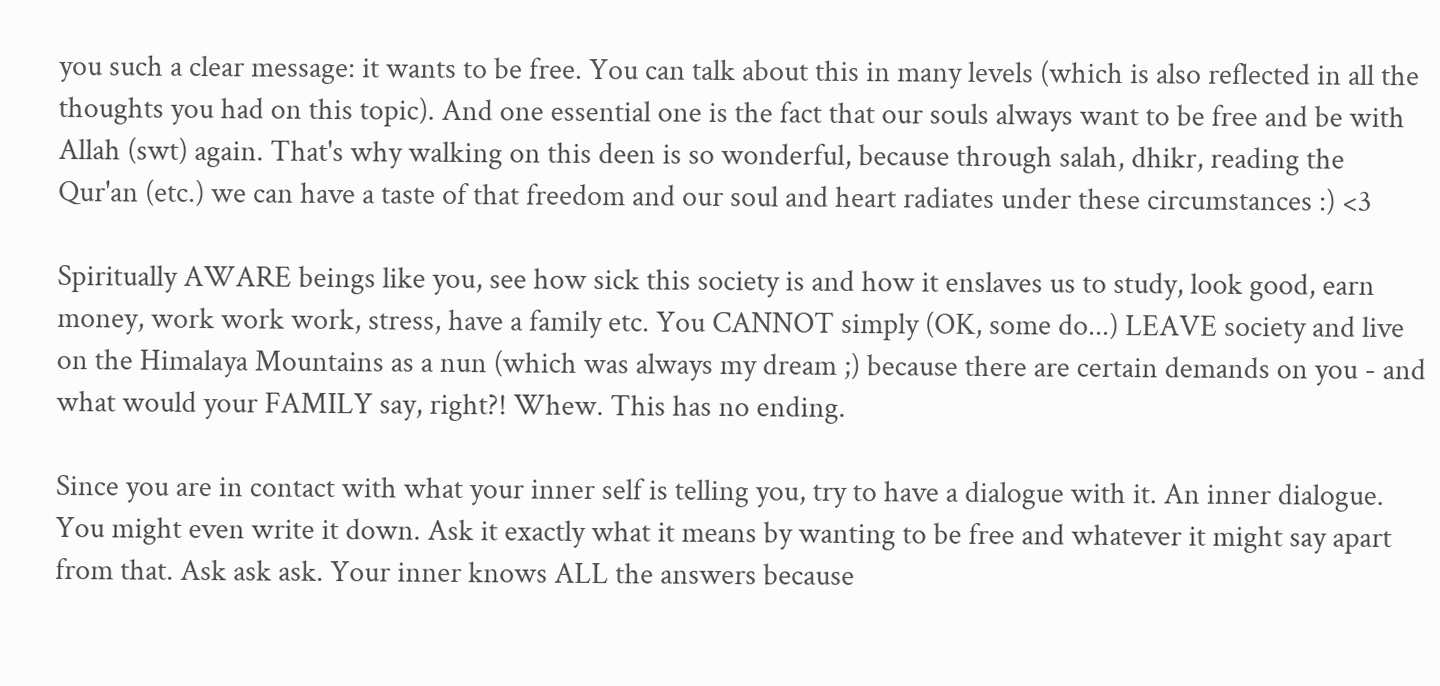you such a clear message: it wants to be free. You can talk about this in many levels (which is also reflected in all the thoughts you had on this topic). And one essential one is the fact that our souls always want to be free and be with Allah (swt) again. That's why walking on this deen is so wonderful, because through salah, dhikr, reading the Qur'an (etc.) we can have a taste of that freedom and our soul and heart radiates under these circumstances :) <3

Spiritually AWARE beings like you, see how sick this society is and how it enslaves us to study, look good, earn money, work work work, stress, have a family etc. You CANNOT simply (OK, some do...) LEAVE society and live on the Himalaya Mountains as a nun (which was always my dream ;) because there are certain demands on you - and what would your FAMILY say, right?! Whew. This has no ending.

Since you are in contact with what your inner self is telling you, try to have a dialogue with it. An inner dialogue. You might even write it down. Ask it exactly what it means by wanting to be free and whatever it might say apart from that. Ask ask ask. Your inner knows ALL the answers because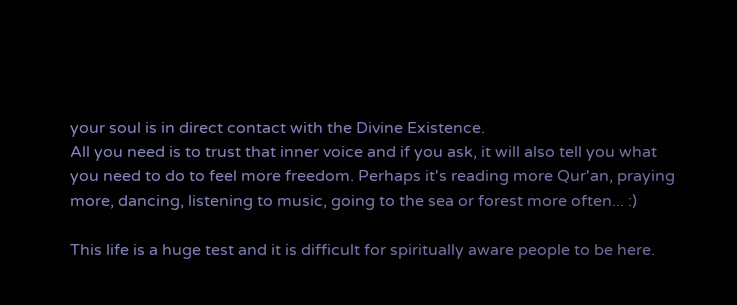your soul is in direct contact with the Divine Existence.
All you need is to trust that inner voice and if you ask, it will also tell you what you need to do to feel more freedom. Perhaps it's reading more Qur'an, praying more, dancing, listening to music, going to the sea or forest more often... :)

This life is a huge test and it is difficult for spiritually aware people to be here.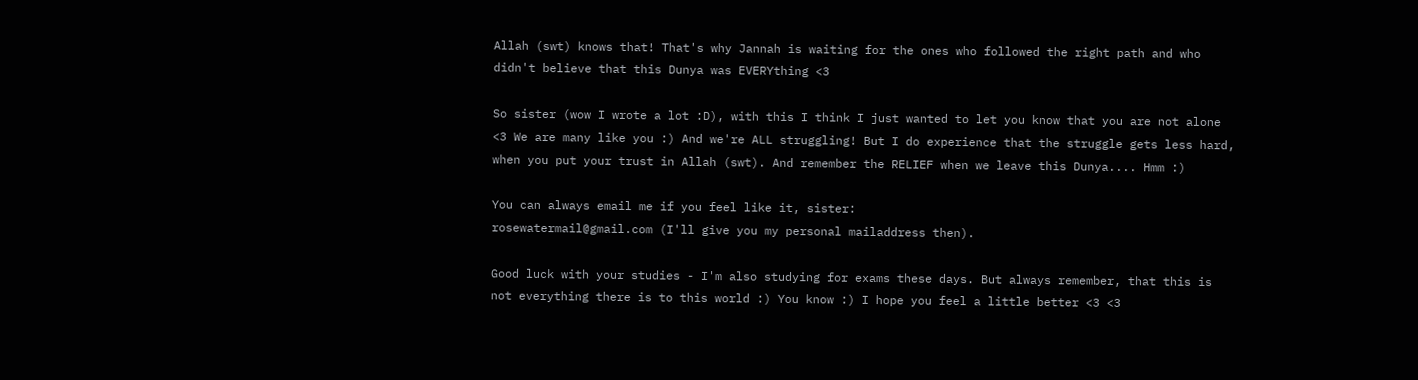Allah (swt) knows that! That's why Jannah is waiting for the ones who followed the right path and who didn't believe that this Dunya was EVERYthing <3

So sister (wow I wrote a lot :D), with this I think I just wanted to let you know that you are not alone <3 We are many like you :) And we're ALL struggling! But I do experience that the struggle gets less hard, when you put your trust in Allah (swt). And remember the RELIEF when we leave this Dunya.... Hmm :)

You can always email me if you feel like it, sister:
rosewatermail@gmail.com (I'll give you my personal mailaddress then).

Good luck with your studies - I'm also studying for exams these days. But always remember, that this is not everything there is to this world :) You know :) I hope you feel a little better <3 <3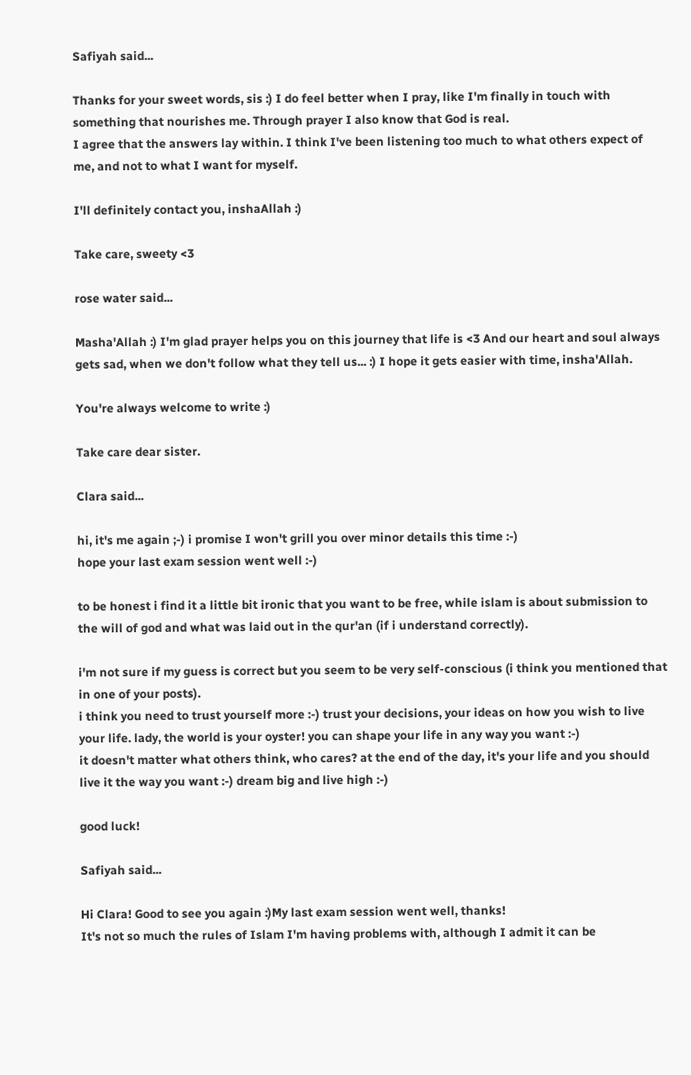Safiyah said...

Thanks for your sweet words, sis :) I do feel better when I pray, like I'm finally in touch with something that nourishes me. Through prayer I also know that God is real.
I agree that the answers lay within. I think I've been listening too much to what others expect of me, and not to what I want for myself.

I'll definitely contact you, inshaAllah :)

Take care, sweety <3

rose water said...

Masha'Allah :) I'm glad prayer helps you on this journey that life is <3 And our heart and soul always gets sad, when we don't follow what they tell us... :) I hope it gets easier with time, insha'Allah.

You're always welcome to write :)

Take care dear sister.

Clara said...

hi, it's me again ;-) i promise I won't grill you over minor details this time :-)
hope your last exam session went well :-)

to be honest i find it a little bit ironic that you want to be free, while islam is about submission to the will of god and what was laid out in the qur'an (if i understand correctly).

i'm not sure if my guess is correct but you seem to be very self-conscious (i think you mentioned that in one of your posts).
i think you need to trust yourself more :-) trust your decisions, your ideas on how you wish to live your life. lady, the world is your oyster! you can shape your life in any way you want :-)
it doesn't matter what others think, who cares? at the end of the day, it's your life and you should live it the way you want :-) dream big and live high :-)

good luck!

Safiyah said...

Hi Clara! Good to see you again :)My last exam session went well, thanks!
It's not so much the rules of Islam I'm having problems with, although I admit it can be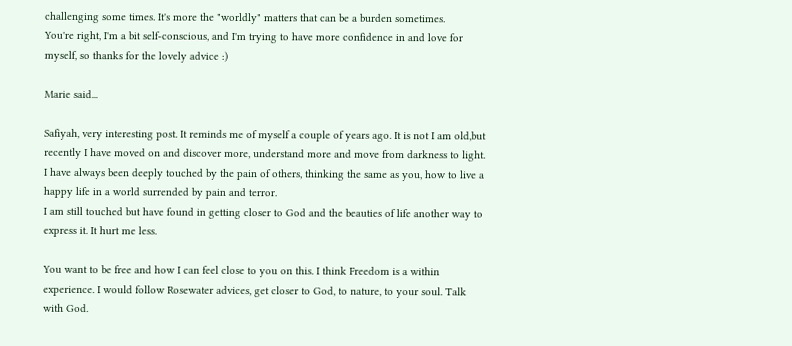challenging some times. It's more the "worldly" matters that can be a burden sometimes.
You're right, I'm a bit self-conscious, and I'm trying to have more confidence in and love for myself, so thanks for the lovely advice :)

Marie said...

Safiyah, very interesting post. It reminds me of myself a couple of years ago. It is not I am old,but recently I have moved on and discover more, understand more and move from darkness to light.
I have always been deeply touched by the pain of others, thinking the same as you, how to live a happy life in a world surrended by pain and terror.
I am still touched but have found in getting closer to God and the beauties of life another way to express it. It hurt me less.

You want to be free and how I can feel close to you on this. I think Freedom is a within experience. I would follow Rosewater advices, get closer to God, to nature, to your soul. Talk with God.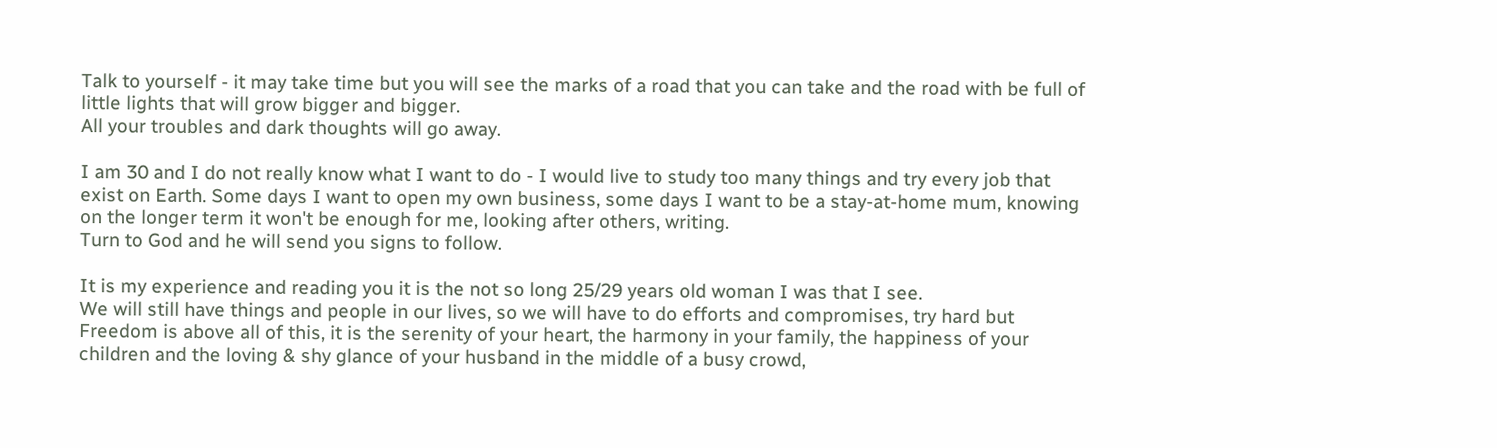Talk to yourself - it may take time but you will see the marks of a road that you can take and the road with be full of little lights that will grow bigger and bigger.
All your troubles and dark thoughts will go away.

I am 30 and I do not really know what I want to do - I would live to study too many things and try every job that exist on Earth. Some days I want to open my own business, some days I want to be a stay-at-home mum, knowing on the longer term it won't be enough for me, looking after others, writing.
Turn to God and he will send you signs to follow.

It is my experience and reading you it is the not so long 25/29 years old woman I was that I see.
We will still have things and people in our lives, so we will have to do efforts and compromises, try hard but Freedom is above all of this, it is the serenity of your heart, the harmony in your family, the happiness of your children and the loving & shy glance of your husband in the middle of a busy crowd,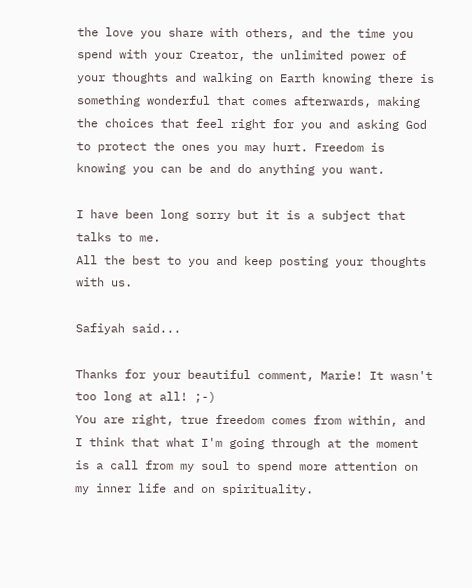the love you share with others, and the time you spend with your Creator, the unlimited power of your thoughts and walking on Earth knowing there is something wonderful that comes afterwards, making the choices that feel right for you and asking God to protect the ones you may hurt. Freedom is knowing you can be and do anything you want.

I have been long sorry but it is a subject that talks to me.
All the best to you and keep posting your thoughts with us.

Safiyah said...

Thanks for your beautiful comment, Marie! It wasn't too long at all! ;-)
You are right, true freedom comes from within, and I think that what I'm going through at the moment is a call from my soul to spend more attention on my inner life and on spirituality.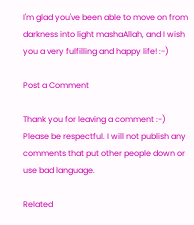I'm glad you've been able to move on from darkness into light mashaAllah, and I wish you a very fulfilling and happy life! :-)

Post a Comment

Thank you for leaving a comment :-)
Please be respectful. I will not publish any comments that put other people down or use bad language.

Related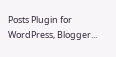Posts Plugin for WordPress, Blogger...